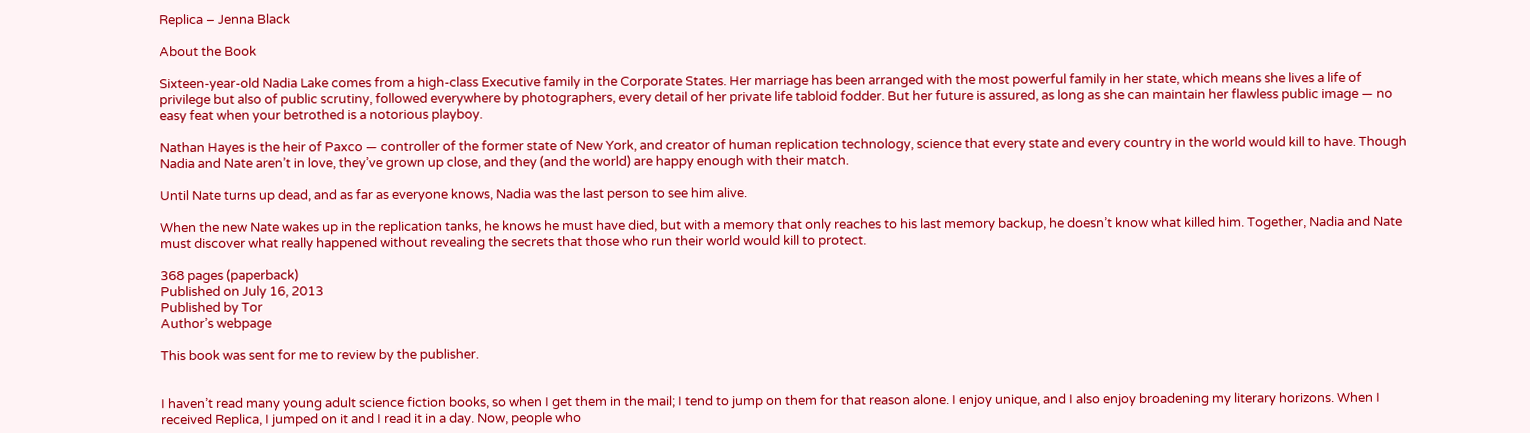Replica – Jenna Black

About the Book

Sixteen-year-old Nadia Lake comes from a high-class Executive family in the Corporate States. Her marriage has been arranged with the most powerful family in her state, which means she lives a life of privilege but also of public scrutiny, followed everywhere by photographers, every detail of her private life tabloid fodder. But her future is assured, as long as she can maintain her flawless public image — no easy feat when your betrothed is a notorious playboy.

Nathan Hayes is the heir of Paxco — controller of the former state of New York, and creator of human replication technology, science that every state and every country in the world would kill to have. Though Nadia and Nate aren’t in love, they’ve grown up close, and they (and the world) are happy enough with their match.

Until Nate turns up dead, and as far as everyone knows, Nadia was the last person to see him alive.

When the new Nate wakes up in the replication tanks, he knows he must have died, but with a memory that only reaches to his last memory backup, he doesn’t know what killed him. Together, Nadia and Nate must discover what really happened without revealing the secrets that those who run their world would kill to protect.

368 pages (paperback)
Published on July 16, 2013
Published by Tor
Author’s webpage

This book was sent for me to review by the publisher.


I haven’t read many young adult science fiction books, so when I get them in the mail; I tend to jump on them for that reason alone. I enjoy unique, and I also enjoy broadening my literary horizons. When I received Replica, I jumped on it and I read it in a day. Now, people who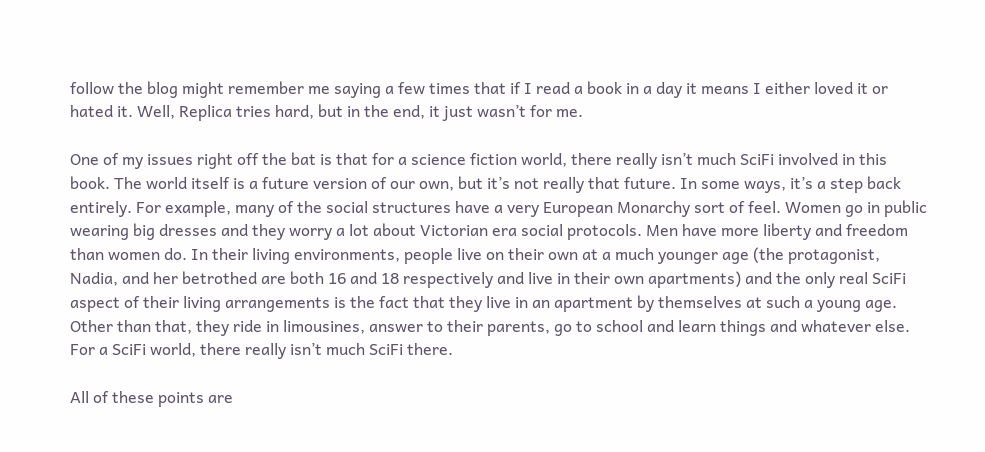follow the blog might remember me saying a few times that if I read a book in a day it means I either loved it or hated it. Well, Replica tries hard, but in the end, it just wasn’t for me.

One of my issues right off the bat is that for a science fiction world, there really isn’t much SciFi involved in this book. The world itself is a future version of our own, but it’s not really that future. In some ways, it’s a step back entirely. For example, many of the social structures have a very European Monarchy sort of feel. Women go in public wearing big dresses and they worry a lot about Victorian era social protocols. Men have more liberty and freedom than women do. In their living environments, people live on their own at a much younger age (the protagonist, Nadia, and her betrothed are both 16 and 18 respectively and live in their own apartments) and the only real SciFi aspect of their living arrangements is the fact that they live in an apartment by themselves at such a young age. Other than that, they ride in limousines, answer to their parents, go to school and learn things and whatever else. For a SciFi world, there really isn’t much SciFi there.

All of these points are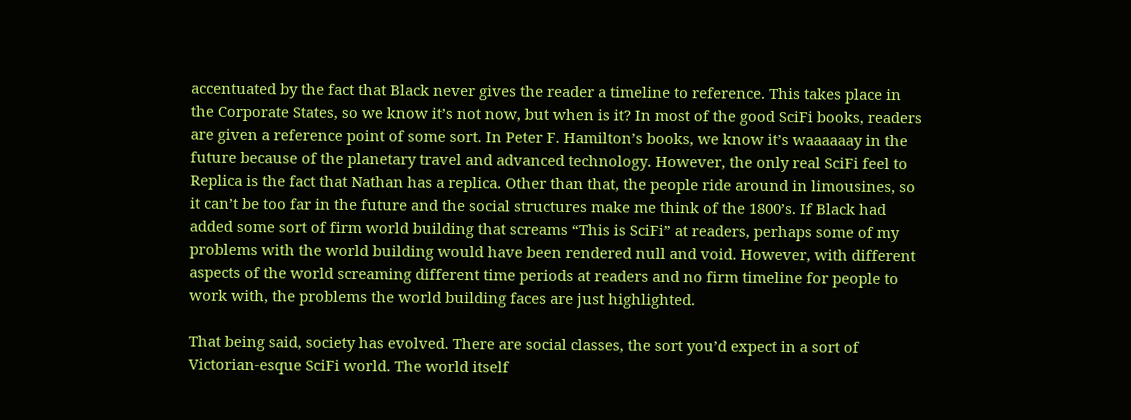accentuated by the fact that Black never gives the reader a timeline to reference. This takes place in the Corporate States, so we know it’s not now, but when is it? In most of the good SciFi books, readers are given a reference point of some sort. In Peter F. Hamilton’s books, we know it’s waaaaaay in the future because of the planetary travel and advanced technology. However, the only real SciFi feel to Replica is the fact that Nathan has a replica. Other than that, the people ride around in limousines, so it can’t be too far in the future and the social structures make me think of the 1800’s. If Black had added some sort of firm world building that screams “This is SciFi” at readers, perhaps some of my problems with the world building would have been rendered null and void. However, with different aspects of the world screaming different time periods at readers and no firm timeline for people to work with, the problems the world building faces are just highlighted.

That being said, society has evolved. There are social classes, the sort you’d expect in a sort of Victorian-esque SciFi world. The world itself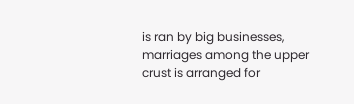is ran by big businesses, marriages among the upper crust is arranged for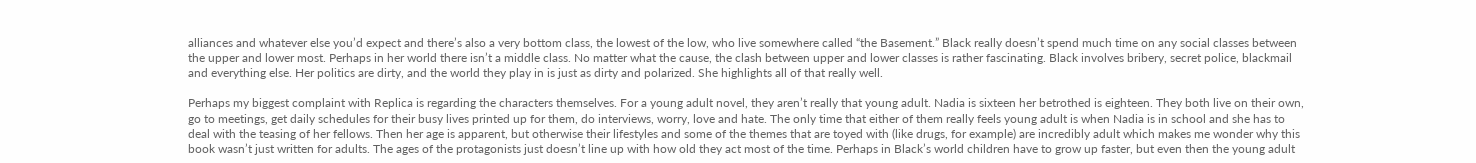alliances and whatever else you’d expect and there’s also a very bottom class, the lowest of the low, who live somewhere called “the Basement.” Black really doesn’t spend much time on any social classes between the upper and lower most. Perhaps in her world there isn’t a middle class. No matter what the cause, the clash between upper and lower classes is rather fascinating. Black involves bribery, secret police, blackmail and everything else. Her politics are dirty, and the world they play in is just as dirty and polarized. She highlights all of that really well.

Perhaps my biggest complaint with Replica is regarding the characters themselves. For a young adult novel, they aren’t really that young adult. Nadia is sixteen her betrothed is eighteen. They both live on their own, go to meetings, get daily schedules for their busy lives printed up for them, do interviews, worry, love and hate. The only time that either of them really feels young adult is when Nadia is in school and she has to deal with the teasing of her fellows. Then her age is apparent, but otherwise their lifestyles and some of the themes that are toyed with (like drugs, for example) are incredibly adult which makes me wonder why this book wasn’t just written for adults. The ages of the protagonists just doesn’t line up with how old they act most of the time. Perhaps in Black’s world children have to grow up faster, but even then the young adult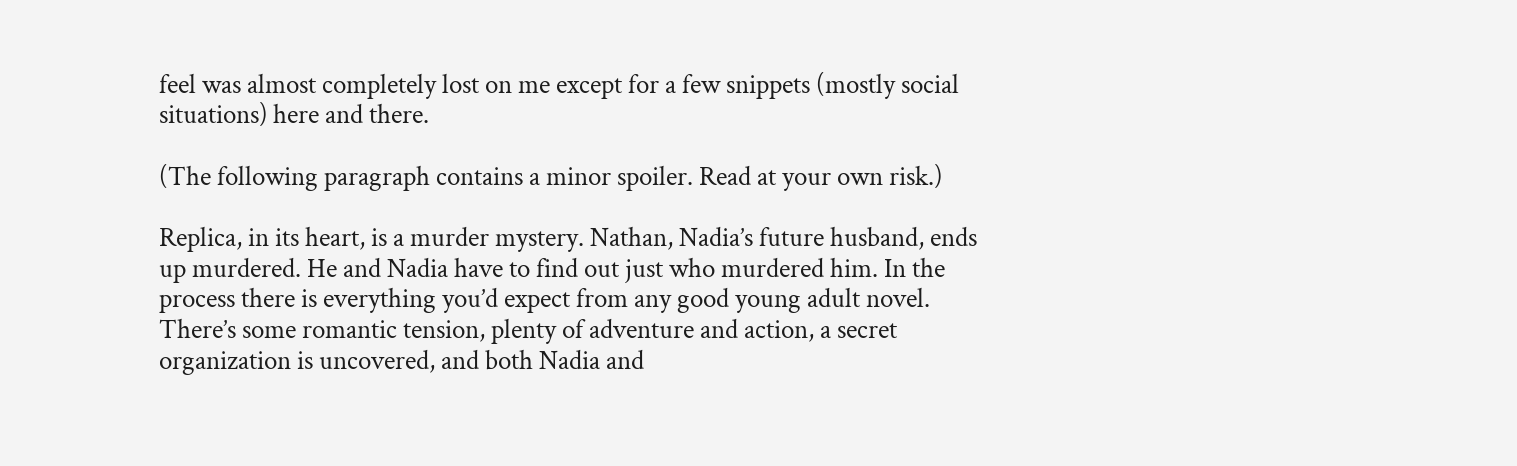feel was almost completely lost on me except for a few snippets (mostly social situations) here and there.

(The following paragraph contains a minor spoiler. Read at your own risk.)

Replica, in its heart, is a murder mystery. Nathan, Nadia’s future husband, ends up murdered. He and Nadia have to find out just who murdered him. In the process there is everything you’d expect from any good young adult novel. There’s some romantic tension, plenty of adventure and action, a secret organization is uncovered, and both Nadia and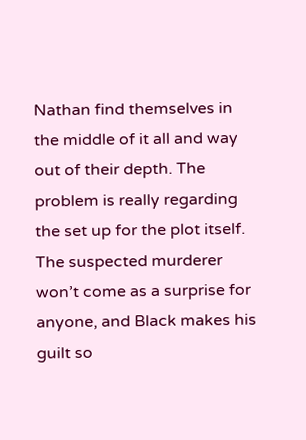Nathan find themselves in the middle of it all and way out of their depth. The problem is really regarding the set up for the plot itself. The suspected murderer won’t come as a surprise for anyone, and Black makes his guilt so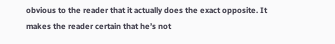obvious to the reader that it actually does the exact opposite. It makes the reader certain that he’s not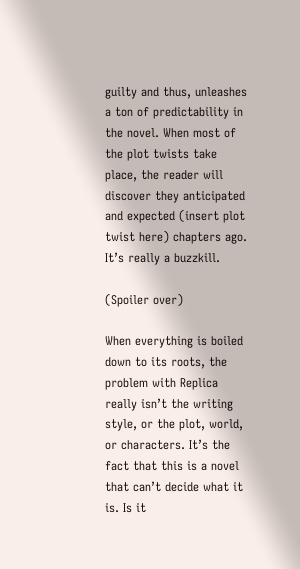guilty and thus, unleashes a ton of predictability in the novel. When most of the plot twists take place, the reader will discover they anticipated and expected (insert plot twist here) chapters ago. It’s really a buzzkill.

(Spoiler over)

When everything is boiled down to its roots, the problem with Replica really isn’t the writing style, or the plot, world, or characters. It’s the fact that this is a novel that can’t decide what it is. Is it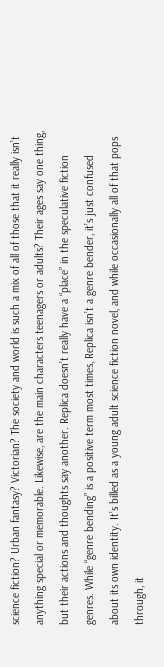science fiction? Urban fantasy? Victorian? The society and world is such a mix of all of those that it really isn’t anything special or memorable. Likewise, are the main characters teenagers or adults? Their ages say one thing, but their actions and thoughts say another. Replica doesn’t really have a “place” in the speculative fiction genres. While “genre bending” is a positive term most times, Replica isn’t a genre bender, it’s just confused about its own identity. It’s billed as a young adult science fiction novel, and while occasionally all of that pops through, it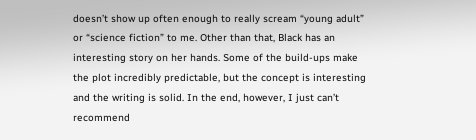doesn’t show up often enough to really scream “young adult” or “science fiction” to me. Other than that, Black has an interesting story on her hands. Some of the build-ups make the plot incredibly predictable, but the concept is interesting and the writing is solid. In the end, however, I just can’t recommend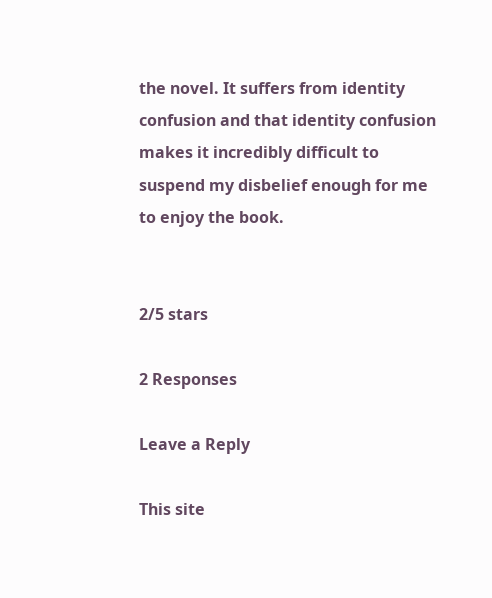the novel. It suffers from identity confusion and that identity confusion makes it incredibly difficult to suspend my disbelief enough for me to enjoy the book.


2/5 stars

2 Responses

Leave a Reply

This site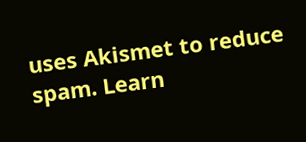uses Akismet to reduce spam. Learn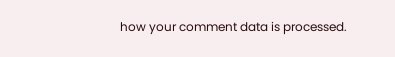how your comment data is processed.